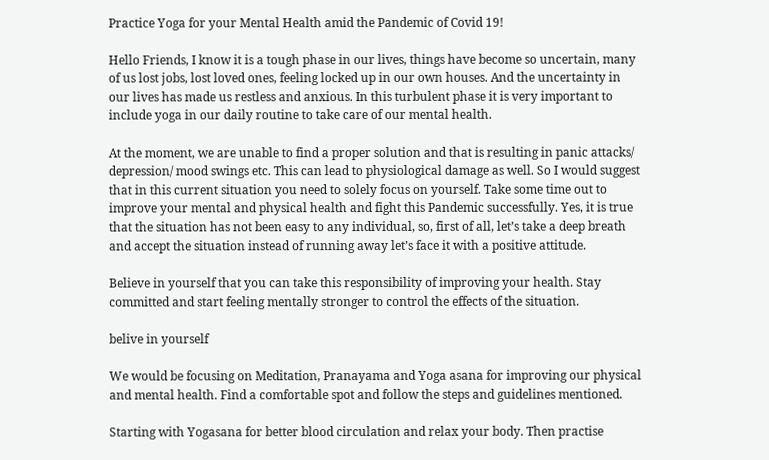Practice Yoga for your Mental Health amid the Pandemic of Covid 19!

Hello Friends, I know it is a tough phase in our lives, things have become so uncertain, many of us lost jobs, lost loved ones, feeling locked up in our own houses. And the uncertainty in our lives has made us restless and anxious. In this turbulent phase it is very important to include yoga in our daily routine to take care of our mental health.

At the moment, we are unable to find a proper solution and that is resulting in panic attacks/ depression/ mood swings etc. This can lead to physiological damage as well. So I would suggest that in this current situation you need to solely focus on yourself. Take some time out to improve your mental and physical health and fight this Pandemic successfully. Yes, it is true that the situation has not been easy to any individual, so, first of all, let’s take a deep breath and accept the situation instead of running away let’s face it with a positive attitude.

Believe in yourself that you can take this responsibility of improving your health. Stay committed and start feeling mentally stronger to control the effects of the situation.

belive in yourself

We would be focusing on Meditation, Pranayama and Yoga asana for improving our physical and mental health. Find a comfortable spot and follow the steps and guidelines mentioned.

Starting with Yogasana for better blood circulation and relax your body. Then practise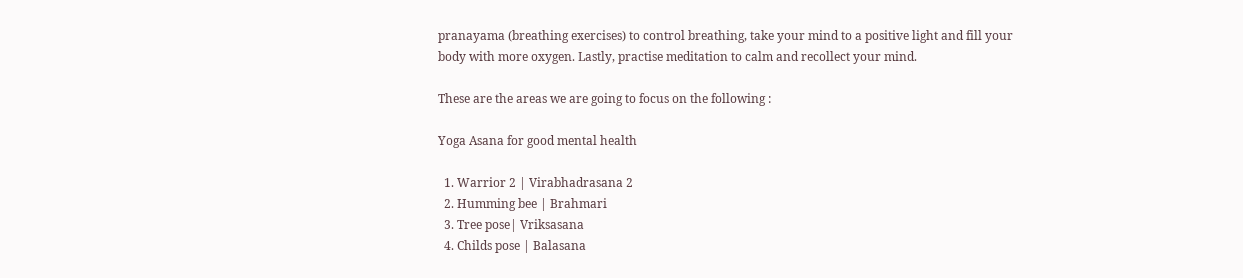pranayama (breathing exercises) to control breathing, take your mind to a positive light and fill your body with more oxygen. Lastly, practise meditation to calm and recollect your mind.

These are the areas we are going to focus on the following :

Yoga Asana for good mental health

  1. Warrior 2 | Virabhadrasana 2
  2. Humming bee | Brahmari
  3. Tree pose| Vriksasana
  4. Childs pose | Balasana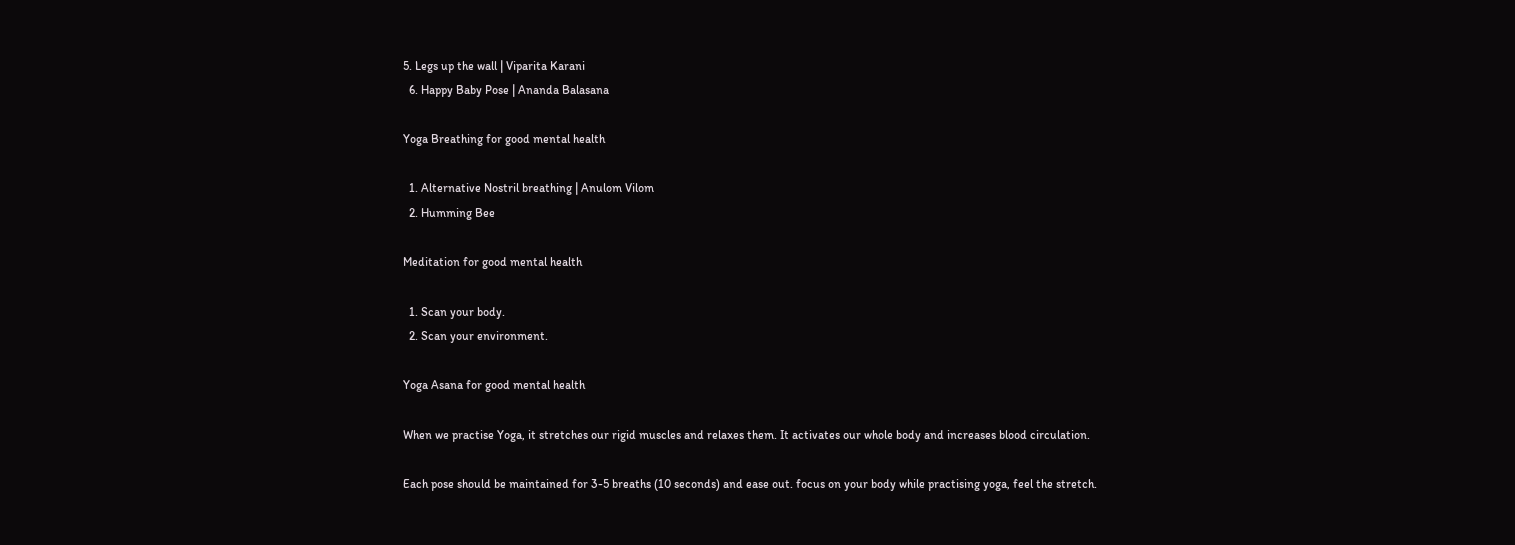5. Legs up the wall | Viparita Karani
  6. Happy Baby Pose | Ananda Balasana

Yoga Breathing for good mental health

  1. Alternative Nostril breathing | Anulom Vilom
  2. Humming Bee

Meditation for good mental health

  1. Scan your body.
  2. Scan your environment.

Yoga Asana for good mental health

When we practise Yoga, it stretches our rigid muscles and relaxes them. It activates our whole body and increases blood circulation.

Each pose should be maintained for 3-5 breaths (10 seconds) and ease out. focus on your body while practising yoga, feel the stretch.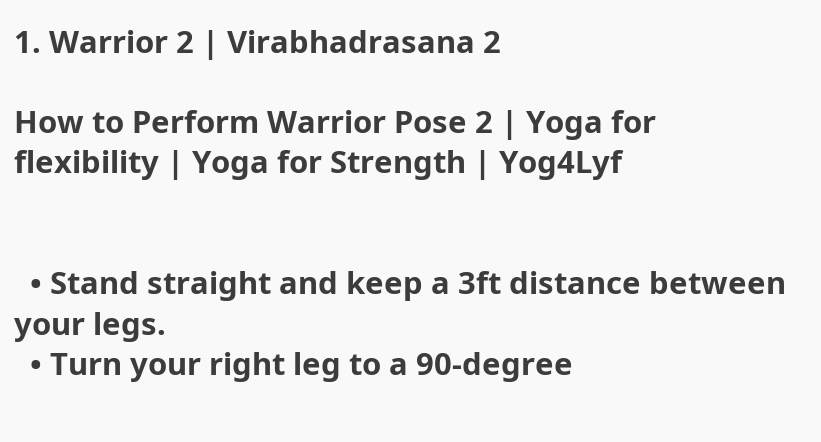1. Warrior 2 | Virabhadrasana 2

How to Perform Warrior Pose 2 | Yoga for flexibility | Yoga for Strength | Yog4Lyf


  • Stand straight and keep a 3ft distance between your legs.
  • Turn your right leg to a 90-degree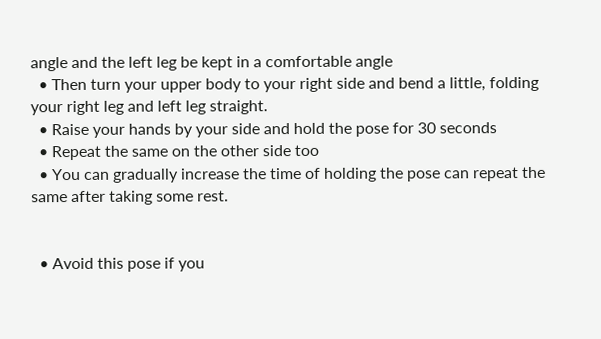angle and the left leg be kept in a comfortable angle
  • Then turn your upper body to your right side and bend a little, folding your right leg and left leg straight.
  • Raise your hands by your side and hold the pose for 30 seconds
  • Repeat the same on the other side too
  • You can gradually increase the time of holding the pose can repeat the same after taking some rest.


  • Avoid this pose if you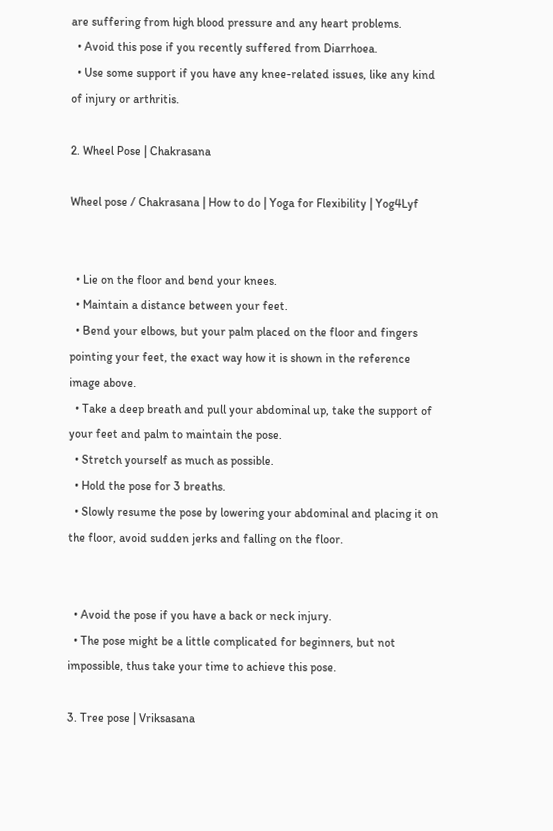are suffering from high blood pressure and any heart problems.
  • Avoid this pose if you recently suffered from Diarrhoea.
  • Use some support if you have any knee-related issues, like any kind of injury or arthritis.

2. Wheel Pose | Chakrasana

Wheel pose / Chakrasana | How to do | Yoga for Flexibility | Yog4Lyf


  • Lie on the floor and bend your knees.
  • Maintain a distance between your feet.
  • Bend your elbows, but your palm placed on the floor and fingers pointing your feet, the exact way how it is shown in the reference image above.
  • Take a deep breath and pull your abdominal up, take the support of your feet and palm to maintain the pose.
  • Stretch yourself as much as possible.
  • Hold the pose for 3 breaths.
  • Slowly resume the pose by lowering your abdominal and placing it on the floor, avoid sudden jerks and falling on the floor.


  • Avoid the pose if you have a back or neck injury.
  • The pose might be a little complicated for beginners, but not impossible, thus take your time to achieve this pose.

3. Tree pose | Vriksasana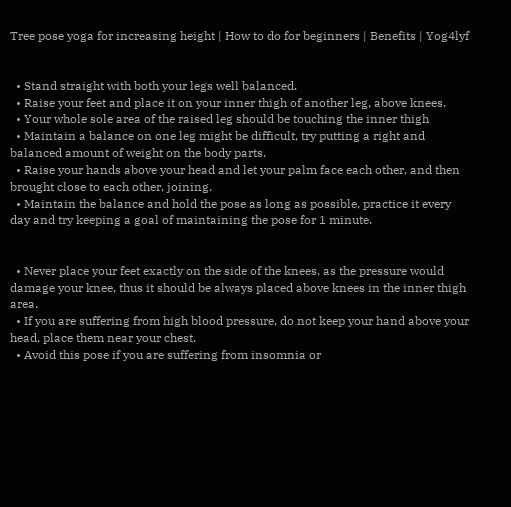Tree pose yoga for increasing height | How to do for beginners | Benefits | Yog4lyf


  • Stand straight with both your legs well balanced.
  • Raise your feet and place it on your inner thigh of another leg, above knees.
  • Your whole sole area of the raised leg should be touching the inner thigh
  • Maintain a balance on one leg might be difficult, try putting a right and balanced amount of weight on the body parts.
  • Raise your hands above your head and let your palm face each other, and then brought close to each other, joining.
  • Maintain the balance and hold the pose as long as possible, practice it every day and try keeping a goal of maintaining the pose for 1 minute.


  • Never place your feet exactly on the side of the knees, as the pressure would damage your knee, thus it should be always placed above knees in the inner thigh area.
  • If you are suffering from high blood pressure, do not keep your hand above your head, place them near your chest.
  • Avoid this pose if you are suffering from insomnia or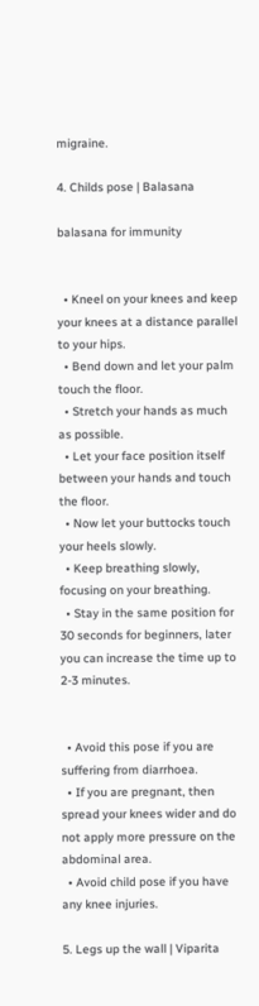migraine.

4. Childs pose | Balasana

balasana for immunity


  • Kneel on your knees and keep your knees at a distance parallel to your hips.
  • Bend down and let your palm touch the floor.
  • Stretch your hands as much as possible.
  • Let your face position itself between your hands and touch the floor.
  • Now let your buttocks touch your heels slowly.
  • Keep breathing slowly, focusing on your breathing.
  • Stay in the same position for 30 seconds for beginners, later you can increase the time up to 2-3 minutes.


  • Avoid this pose if you are suffering from diarrhoea.
  • If you are pregnant, then spread your knees wider and do not apply more pressure on the abdominal area.
  • Avoid child pose if you have any knee injuries.

5. Legs up the wall | Viparita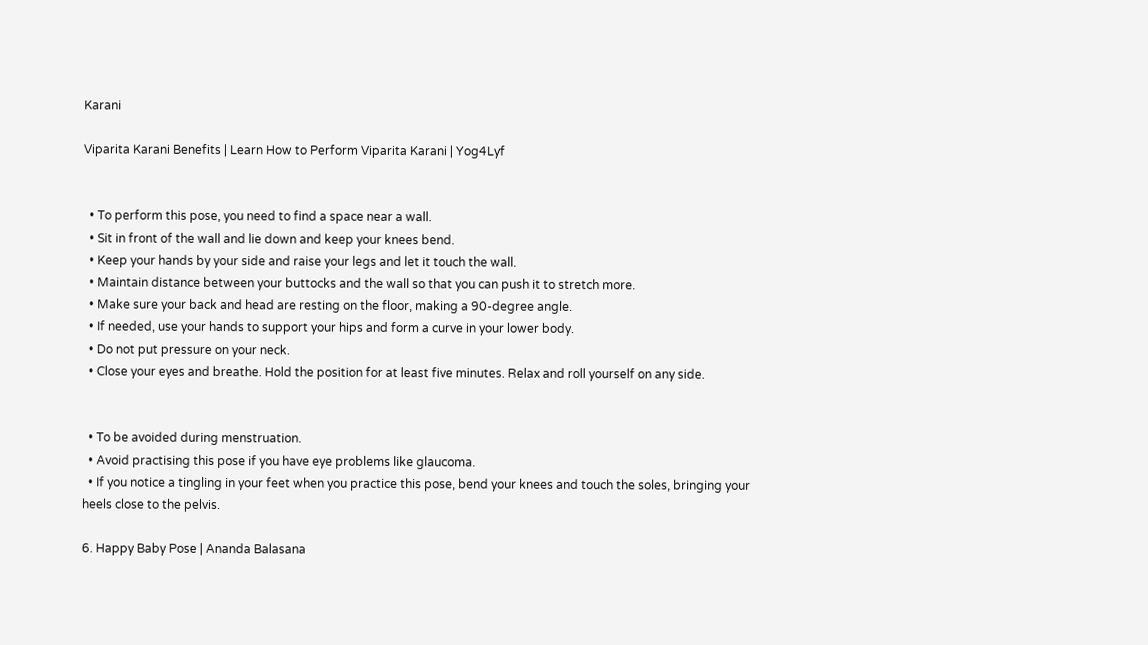Karani

Viparita Karani Benefits | Learn How to Perform Viparita Karani | Yog4Lyf


  • To perform this pose, you need to find a space near a wall.
  • Sit in front of the wall and lie down and keep your knees bend.
  • Keep your hands by your side and raise your legs and let it touch the wall.
  • Maintain distance between your buttocks and the wall so that you can push it to stretch more.
  • Make sure your back and head are resting on the floor, making a 90-degree angle.
  • If needed, use your hands to support your hips and form a curve in your lower body.
  • Do not put pressure on your neck.
  • Close your eyes and breathe. Hold the position for at least five minutes. Relax and roll yourself on any side.


  • To be avoided during menstruation.
  • Avoid practising this pose if you have eye problems like glaucoma.
  • If you notice a tingling in your feet when you practice this pose, bend your knees and touch the soles, bringing your heels close to the pelvis.

6. Happy Baby Pose | Ananda Balasana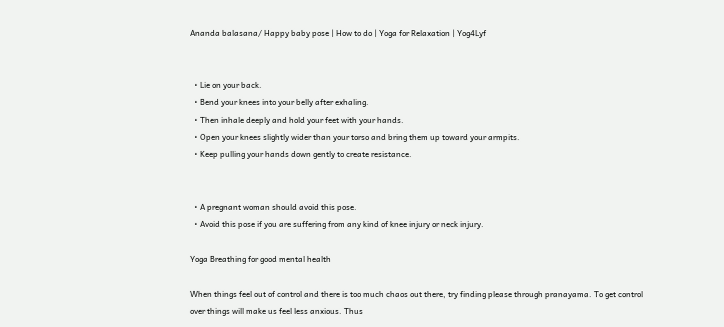Ananda balasana/ Happy baby pose | How to do | Yoga for Relaxation | Yog4Lyf


  • Lie on your back.
  • Bend your knees into your belly after exhaling.
  • Then inhale deeply and hold your feet with your hands.
  • Open your knees slightly wider than your torso and bring them up toward your armpits.
  • Keep pulling your hands down gently to create resistance.


  • A pregnant woman should avoid this pose.
  • Avoid this pose if you are suffering from any kind of knee injury or neck injury.

Yoga Breathing for good mental health

When things feel out of control and there is too much chaos out there, try finding please through pranayama. To get control over things will make us feel less anxious. Thus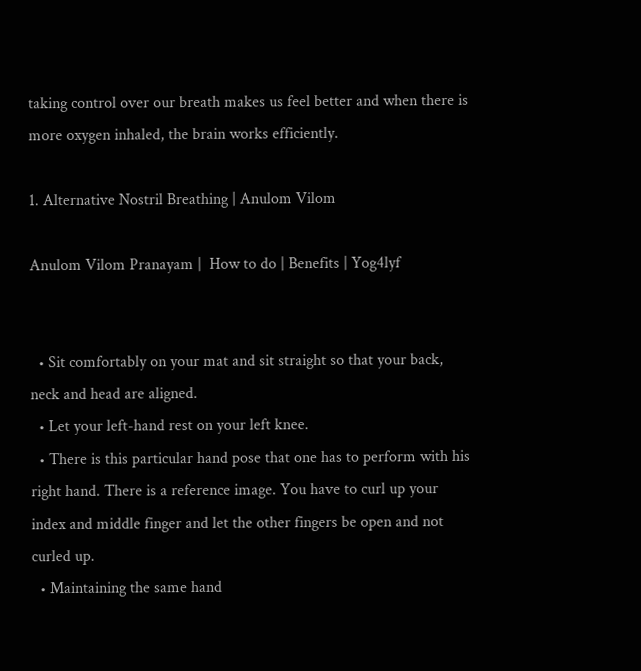taking control over our breath makes us feel better and when there is more oxygen inhaled, the brain works efficiently.

1. Alternative Nostril Breathing | Anulom Vilom

Anulom Vilom Pranayam |  How to do | Benefits | Yog4lyf


  • Sit comfortably on your mat and sit straight so that your back, neck and head are aligned.
  • Let your left-hand rest on your left knee.
  • There is this particular hand pose that one has to perform with his right hand. There is a reference image. You have to curl up your index and middle finger and let the other fingers be open and not curled up.
  • Maintaining the same hand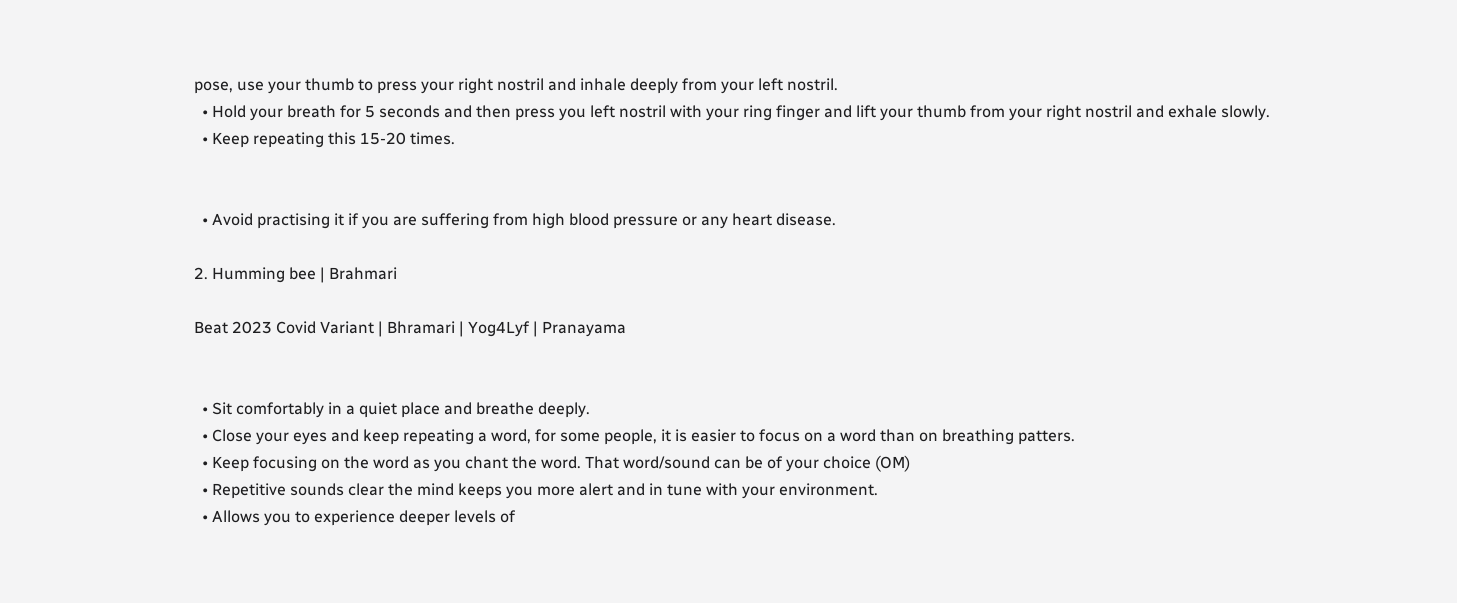pose, use your thumb to press your right nostril and inhale deeply from your left nostril.
  • Hold your breath for 5 seconds and then press you left nostril with your ring finger and lift your thumb from your right nostril and exhale slowly.
  • Keep repeating this 15-20 times.


  • Avoid practising it if you are suffering from high blood pressure or any heart disease.

2. Humming bee | Brahmari

Beat 2023 Covid Variant | Bhramari | Yog4Lyf | Pranayama


  • Sit comfortably in a quiet place and breathe deeply.
  • Close your eyes and keep repeating a word, for some people, it is easier to focus on a word than on breathing patters.
  • Keep focusing on the word as you chant the word. That word/sound can be of your choice (OM)
  • Repetitive sounds clear the mind keeps you more alert and in tune with your environment.
  • Allows you to experience deeper levels of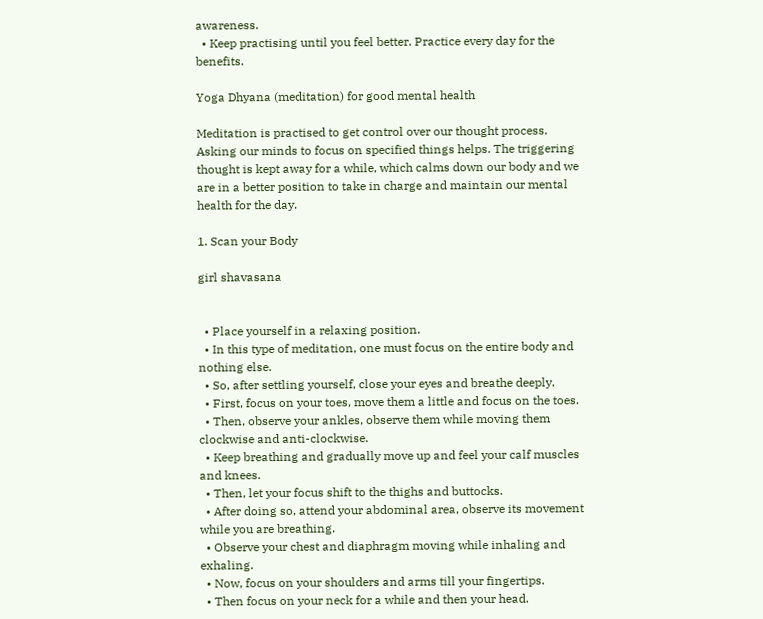awareness.
  • Keep practising until you feel better. Practice every day for the benefits.

Yoga Dhyana (meditation) for good mental health

Meditation is practised to get control over our thought process. Asking our minds to focus on specified things helps. The triggering thought is kept away for a while, which calms down our body and we are in a better position to take in charge and maintain our mental health for the day.

1. Scan your Body

girl shavasana


  • Place yourself in a relaxing position.
  • In this type of meditation, one must focus on the entire body and nothing else.
  • So, after settling yourself, close your eyes and breathe deeply.
  • First, focus on your toes, move them a little and focus on the toes.
  • Then, observe your ankles, observe them while moving them clockwise and anti-clockwise.
  • Keep breathing and gradually move up and feel your calf muscles and knees.
  • Then, let your focus shift to the thighs and buttocks.
  • After doing so, attend your abdominal area, observe its movement while you are breathing.
  • Observe your chest and diaphragm moving while inhaling and exhaling.
  • Now, focus on your shoulders and arms till your fingertips.
  • Then focus on your neck for a while and then your head.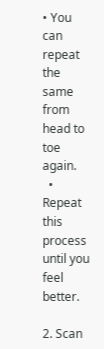• You can repeat the same from head to toe again.
  • Repeat this process until you feel better.

2. Scan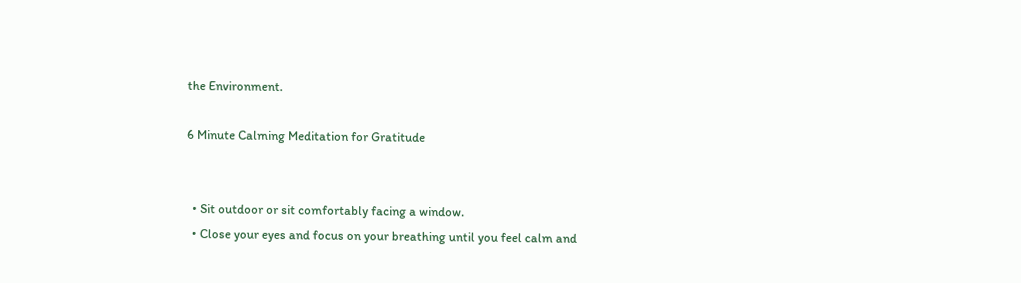the Environment.

6 Minute Calming Meditation for Gratitude


  • Sit outdoor or sit comfortably facing a window.
  • Close your eyes and focus on your breathing until you feel calm and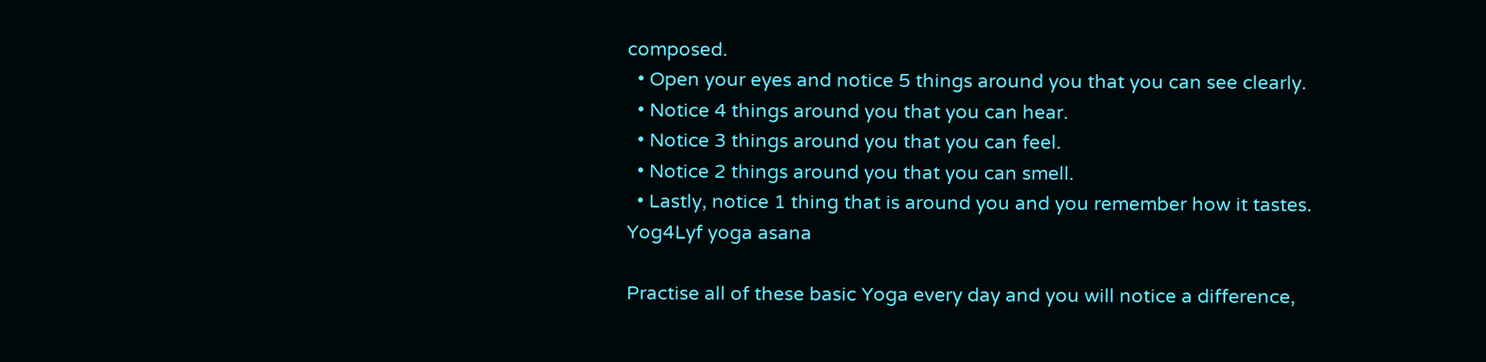composed.
  • Open your eyes and notice 5 things around you that you can see clearly.
  • Notice 4 things around you that you can hear.
  • Notice 3 things around you that you can feel.
  • Notice 2 things around you that you can smell.
  • Lastly, notice 1 thing that is around you and you remember how it tastes.
Yog4Lyf yoga asana

Practise all of these basic Yoga every day and you will notice a difference,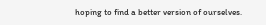hoping to find a better version of ourselves.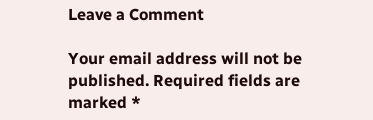Leave a Comment

Your email address will not be published. Required fields are marked *